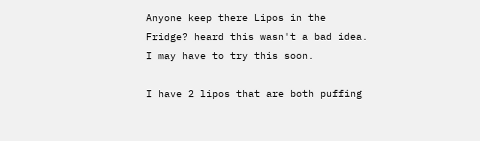Anyone keep there Lipos in the Fridge? heard this wasn't a bad idea. I may have to try this soon.

I have 2 lipos that are both puffing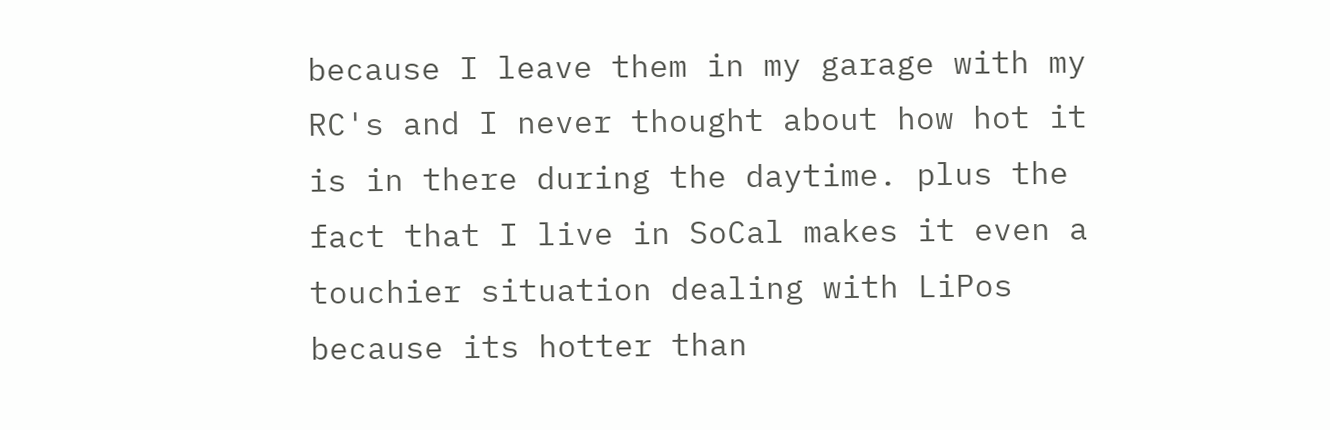because I leave them in my garage with my RC's and I never thought about how hot it is in there during the daytime. plus the fact that I live in SoCal makes it even a touchier situation dealing with LiPos because its hotter than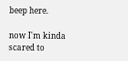beep here.

now I'm kinda scared to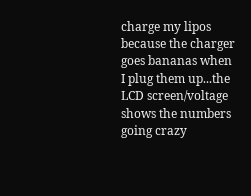charge my lipos because the charger goes bananas when I plug them up...the LCD screen/voltage shows the numbers going crazy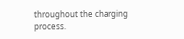throughout the charging process.